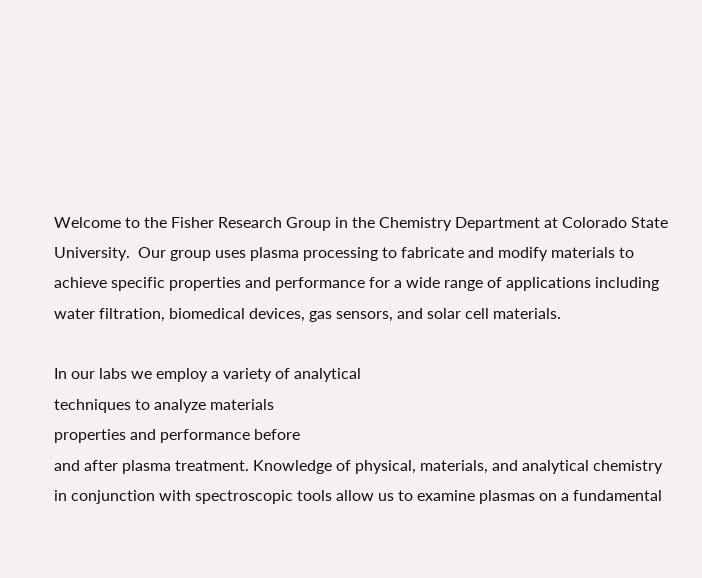Welcome to the Fisher Research Group in the Chemistry Department at Colorado State University.  Our group uses plasma processing to fabricate and modify materials to achieve specific properties and performance for a wide range of applications including water filtration, biomedical devices, gas sensors, and solar cell materials.

In our labs we employ a variety of analytical
techniques to analyze materials
properties and performance before
and after plasma treatment. Knowledge of physical, materials, and analytical chemistry in conjunction with spectroscopic tools allow us to examine plasmas on a fundamental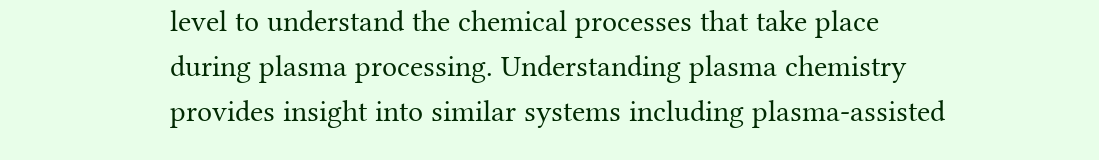level to understand the chemical processes that take place during plasma processing. Understanding plasma chemistry provides insight into similar systems including plasma-assisted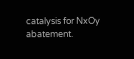catalysis for NxOy abatement.